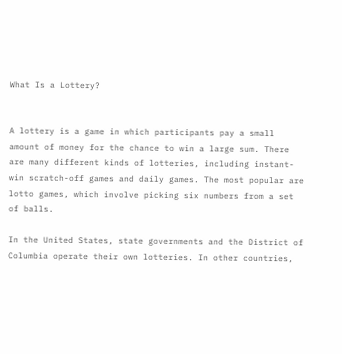What Is a Lottery?


A lottery is a game in which participants pay a small amount of money for the chance to win a large sum. There are many different kinds of lotteries, including instant-win scratch-off games and daily games. The most popular are lotto games, which involve picking six numbers from a set of balls.

In the United States, state governments and the District of Columbia operate their own lotteries. In other countries,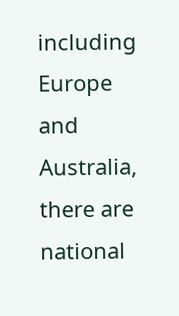including Europe and Australia, there are national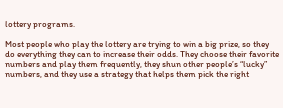lottery programs.

Most people who play the lottery are trying to win a big prize, so they do everything they can to increase their odds. They choose their favorite numbers and play them frequently, they shun other people’s “lucky” numbers, and they use a strategy that helps them pick the right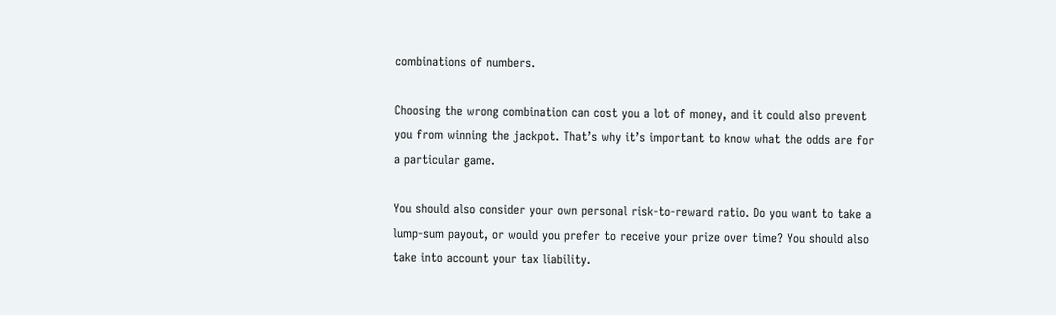combinations of numbers.

Choosing the wrong combination can cost you a lot of money, and it could also prevent you from winning the jackpot. That’s why it’s important to know what the odds are for a particular game.

You should also consider your own personal risk-to-reward ratio. Do you want to take a lump-sum payout, or would you prefer to receive your prize over time? You should also take into account your tax liability.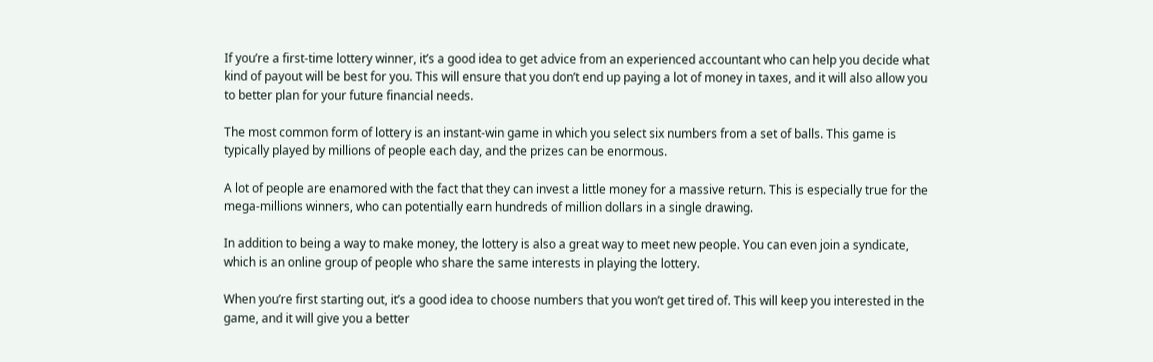If you’re a first-time lottery winner, it’s a good idea to get advice from an experienced accountant who can help you decide what kind of payout will be best for you. This will ensure that you don’t end up paying a lot of money in taxes, and it will also allow you to better plan for your future financial needs.

The most common form of lottery is an instant-win game in which you select six numbers from a set of balls. This game is typically played by millions of people each day, and the prizes can be enormous.

A lot of people are enamored with the fact that they can invest a little money for a massive return. This is especially true for the mega-millions winners, who can potentially earn hundreds of million dollars in a single drawing.

In addition to being a way to make money, the lottery is also a great way to meet new people. You can even join a syndicate, which is an online group of people who share the same interests in playing the lottery.

When you’re first starting out, it’s a good idea to choose numbers that you won’t get tired of. This will keep you interested in the game, and it will give you a better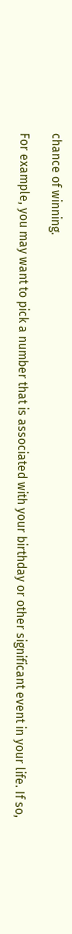chance of winning.

For example, you may want to pick a number that is associated with your birthday or other significant event in your life. If so,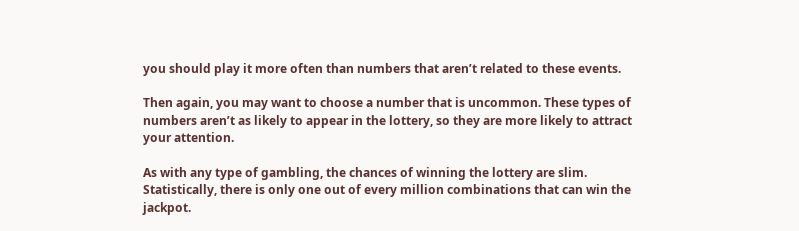you should play it more often than numbers that aren’t related to these events.

Then again, you may want to choose a number that is uncommon. These types of numbers aren’t as likely to appear in the lottery, so they are more likely to attract your attention.

As with any type of gambling, the chances of winning the lottery are slim. Statistically, there is only one out of every million combinations that can win the jackpot.